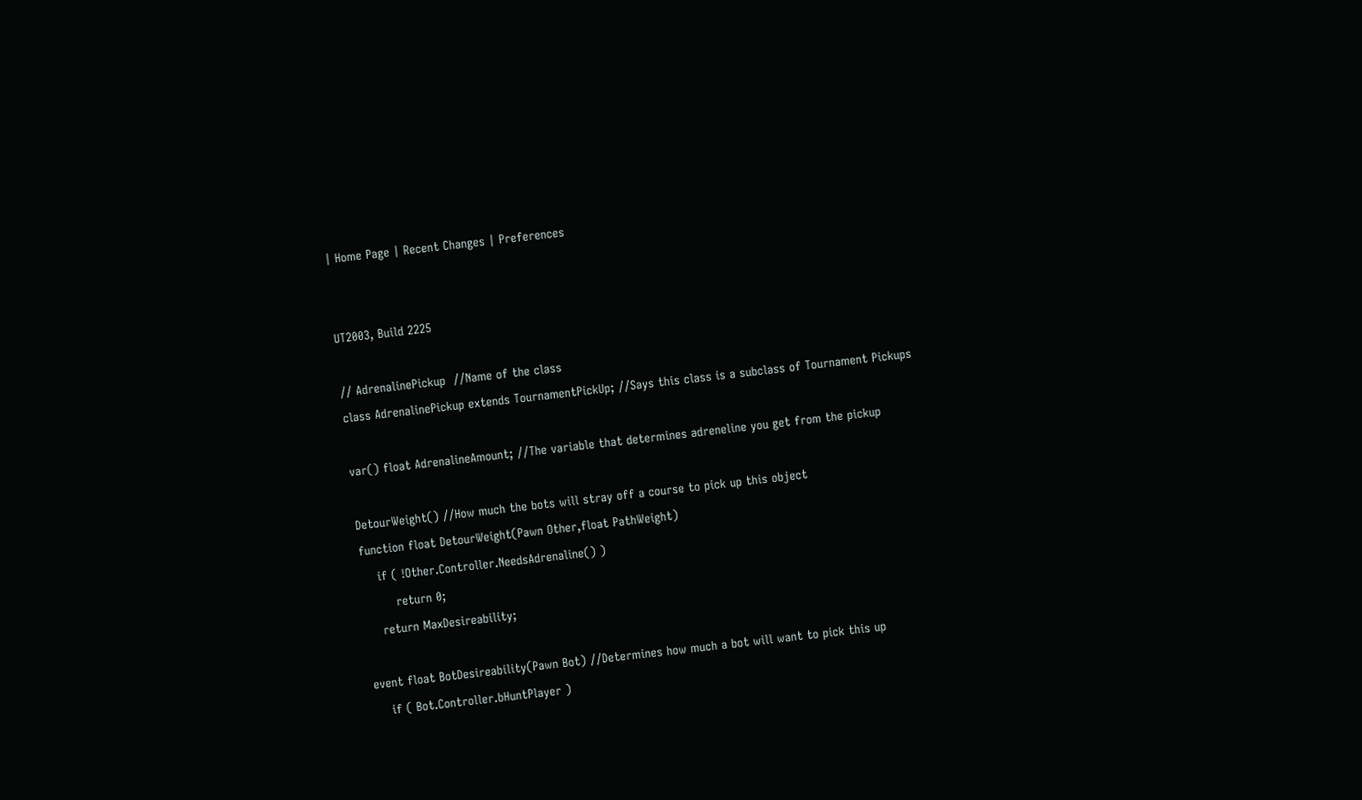| Home Page | Recent Changes | Preferences


UT2003, Build 2225

// AdrenalinePickup  //Name of the class
class AdrenalinePickup extends TournamentPickUp; //Says this class is a subclass of Tournament Pickups

var() float AdrenalineAmount; //The variable that determines adreneline you get from the pickup

DetourWeight() //How much the bots will stray off a course to pick up this object
function float DetourWeight(Pawn Other,float PathWeight)
    if ( !Other.Controller.NeedsAdrenaline() )
        return 0;
    return MaxDesireability;

event float BotDesireability(Pawn Bot) //Determines how much a bot will want to pick this up
    if ( Bot.Controller.bHuntPlayer )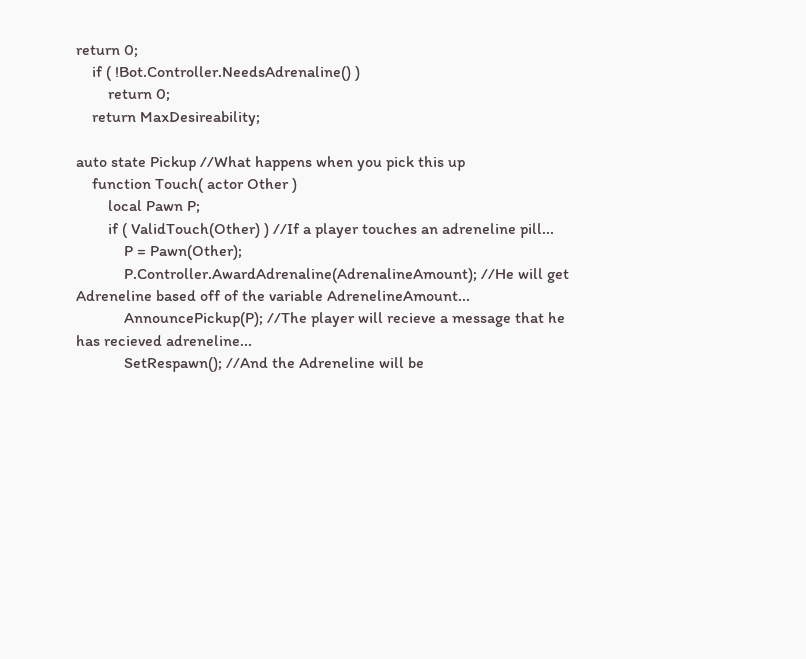return 0;
    if ( !Bot.Controller.NeedsAdrenaline() )
        return 0;
    return MaxDesireability;

auto state Pickup //What happens when you pick this up
    function Touch( actor Other )
        local Pawn P;
        if ( ValidTouch(Other) ) //If a player touches an adreneline pill...
            P = Pawn(Other);
            P.Controller.AwardAdrenaline(AdrenalineAmount); //He will get Adreneline based off of the variable AdrenelineAmount...
            AnnouncePickup(P); //The player will recieve a message that he has recieved adreneline...
            SetRespawn(); //And the Adreneline will be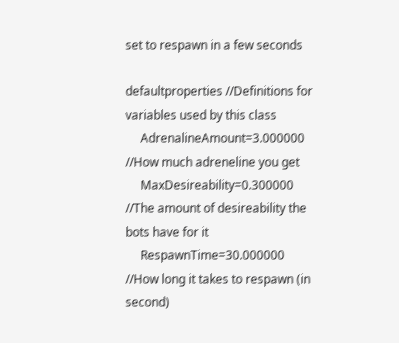set to respawn in a few seconds

defaultproperties //Definitions for variables used by this class
     AdrenalineAmount=3.000000 //How much adreneline you get
     MaxDesireability=0.300000 //The amount of desireability the bots have for it
     RespawnTime=30.000000 //How long it takes to respawn (in second)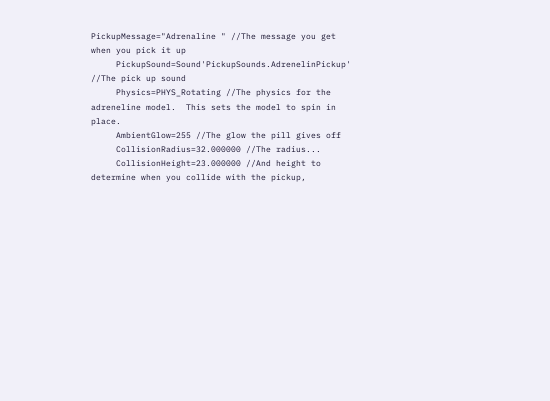PickupMessage="Adrenaline " //The message you get when you pick it up
     PickupSound=Sound'PickupSounds.AdrenelinPickup' //The pick up sound
     Physics=PHYS_Rotating //The physics for the adreneline model.  This sets the model to spin in place.
     AmbientGlow=255 //The glow the pill gives off
     CollisionRadius=32.000000 //The radius...
     CollisionHeight=23.000000 //And height to determine when you collide with the pickup,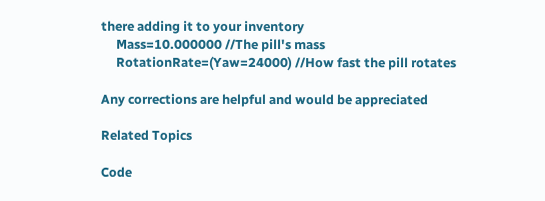there adding it to your inventory
     Mass=10.000000 //The pill's mass
     RotationRate=(Yaw=24000) //How fast the pill rotates

Any corrections are helpful and would be appreciated

Related Topics

Code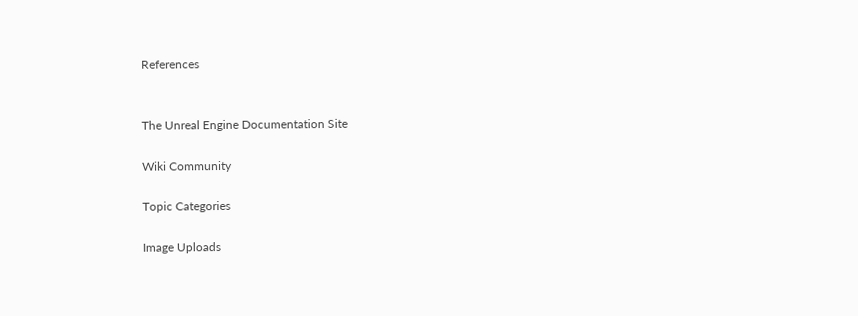References


The Unreal Engine Documentation Site

Wiki Community

Topic Categories

Image Uploads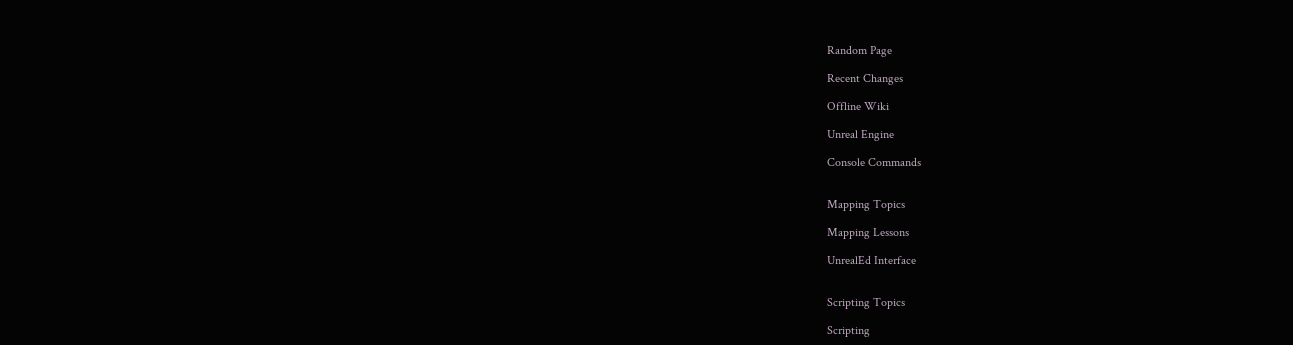Random Page

Recent Changes

Offline Wiki

Unreal Engine

Console Commands


Mapping Topics

Mapping Lessons

UnrealEd Interface


Scripting Topics

Scripting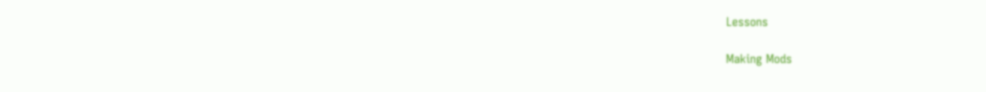Lessons

Making Mods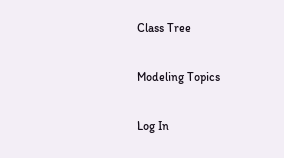Class Tree


Modeling Topics


Log In